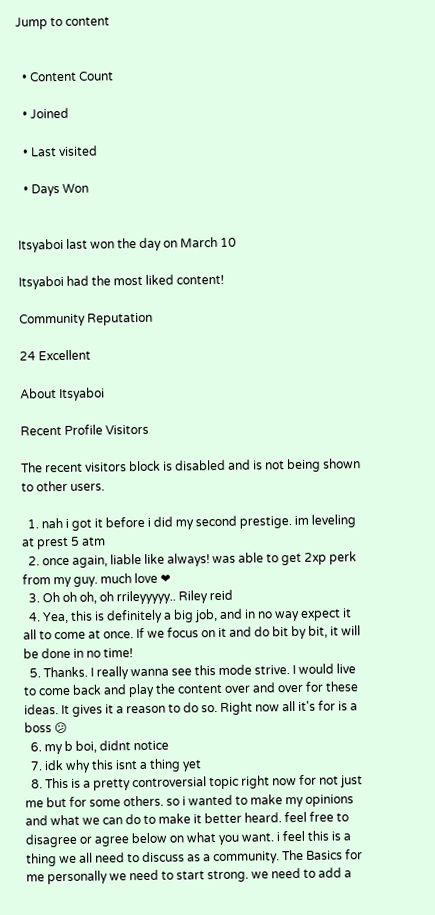Jump to content


  • Content Count

  • Joined

  • Last visited

  • Days Won


Itsyaboi last won the day on March 10

Itsyaboi had the most liked content!

Community Reputation

24 Excellent

About Itsyaboi

Recent Profile Visitors

The recent visitors block is disabled and is not being shown to other users.

  1. nah i got it before i did my second prestige. im leveling at prest 5 atm
  2. once again, liable like always! was able to get 2xp perk from my guy. much love ❤
  3. Oh oh oh, oh rrileyyyyy.. Riley reid
  4. Yea, this is definitely a big job, and in no way expect it all to come at once. If we focus on it and do bit by bit, it will be done in no time!
  5. Thanks. I really wanna see this mode strive. I would live to come back and play the content over and over for these ideas. It gives it a reason to do so. Right now all it's for is a boss 😕
  6. my b boi, didnt notice
  7. idk why this isnt a thing yet
  8. This is a pretty controversial topic right now for not just me but for some others. so i wanted to make my opinions and what we can do to make it better heard. feel free to disagree or agree below on what you want. i feel this is a thing we all need to discuss as a community. The Basics for me personally we need to start strong. we need to add a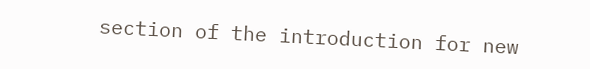section of the introduction for new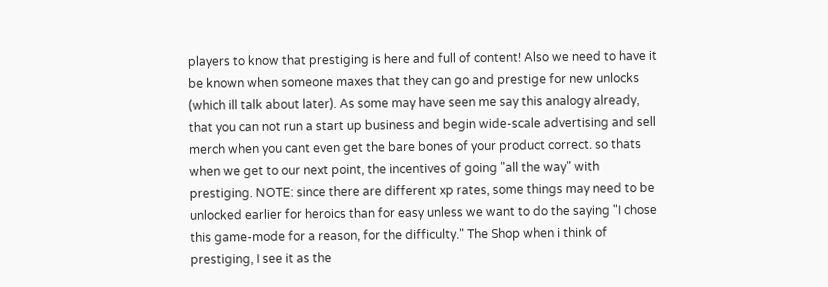players to know that prestiging is here and full of content! Also we need to have it be known when someone maxes that they can go and prestige for new unlocks (which ill talk about later). As some may have seen me say this analogy already, that you can not run a start up business and begin wide-scale advertising and sell merch when you cant even get the bare bones of your product correct. so thats when we get to our next point, the incentives of going "all the way" with prestiging. NOTE: since there are different xp rates, some things may need to be unlocked earlier for heroics than for easy unless we want to do the saying "I chose this game-mode for a reason, for the difficulty." The Shop when i think of prestiging, I see it as the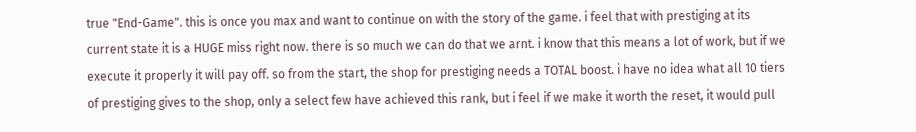true "End-Game". this is once you max and want to continue on with the story of the game. i feel that with prestiging at its current state it is a HUGE miss right now. there is so much we can do that we arnt. i know that this means a lot of work, but if we execute it properly it will pay off. so from the start, the shop for prestiging needs a TOTAL boost. i have no idea what all 10 tiers of prestiging gives to the shop, only a select few have achieved this rank, but i feel if we make it worth the reset, it would pull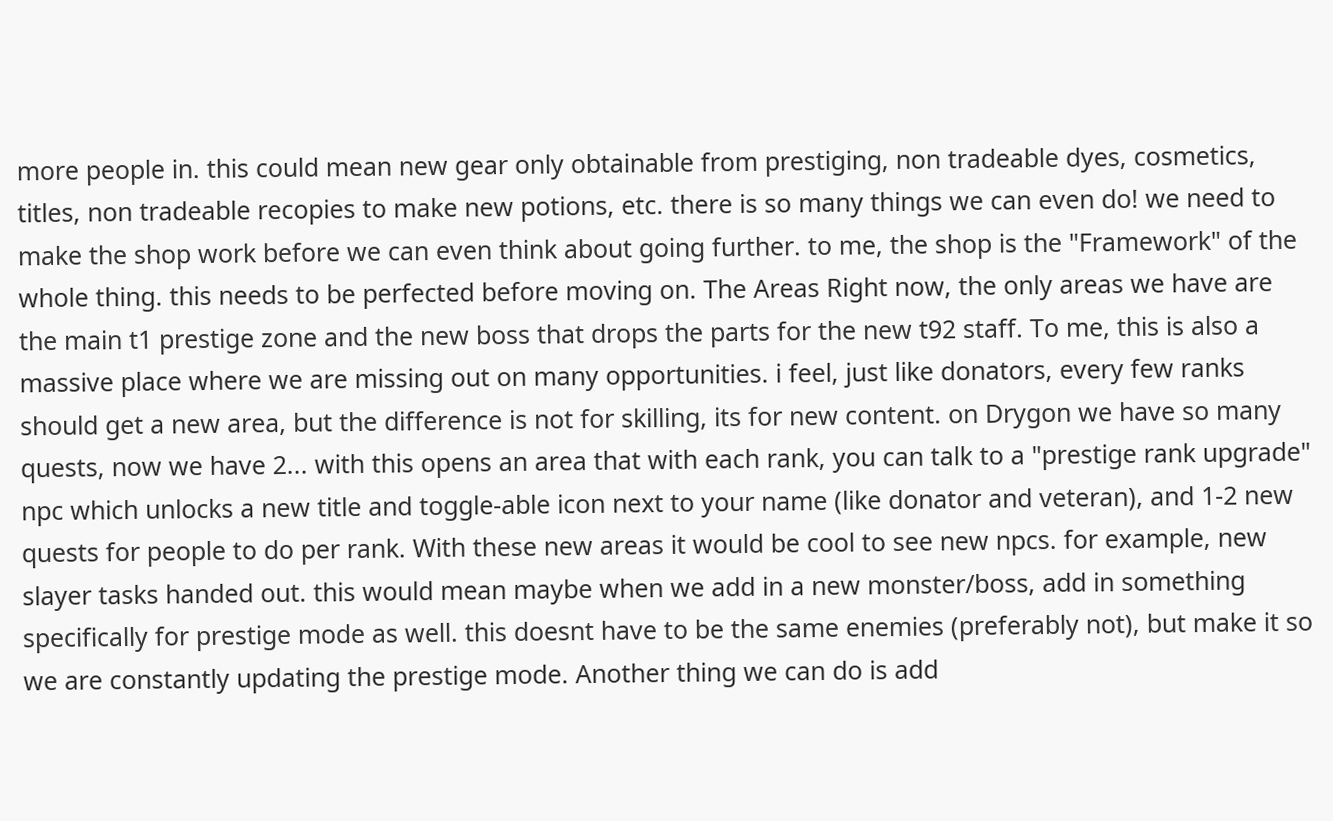more people in. this could mean new gear only obtainable from prestiging, non tradeable dyes, cosmetics, titles, non tradeable recopies to make new potions, etc. there is so many things we can even do! we need to make the shop work before we can even think about going further. to me, the shop is the "Framework" of the whole thing. this needs to be perfected before moving on. The Areas Right now, the only areas we have are the main t1 prestige zone and the new boss that drops the parts for the new t92 staff. To me, this is also a massive place where we are missing out on many opportunities. i feel, just like donators, every few ranks should get a new area, but the difference is not for skilling, its for new content. on Drygon we have so many quests, now we have 2... with this opens an area that with each rank, you can talk to a "prestige rank upgrade" npc which unlocks a new title and toggle-able icon next to your name (like donator and veteran), and 1-2 new quests for people to do per rank. With these new areas it would be cool to see new npcs. for example, new slayer tasks handed out. this would mean maybe when we add in a new monster/boss, add in something specifically for prestige mode as well. this doesnt have to be the same enemies (preferably not), but make it so we are constantly updating the prestige mode. Another thing we can do is add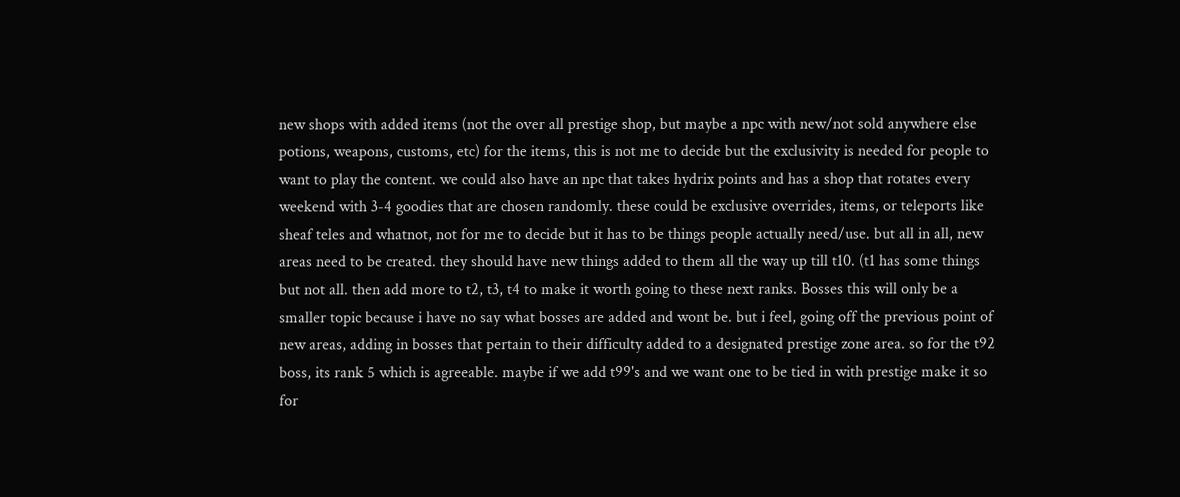new shops with added items (not the over all prestige shop, but maybe a npc with new/not sold anywhere else potions, weapons, customs, etc) for the items, this is not me to decide but the exclusivity is needed for people to want to play the content. we could also have an npc that takes hydrix points and has a shop that rotates every weekend with 3-4 goodies that are chosen randomly. these could be exclusive overrides, items, or teleports like sheaf teles and whatnot, not for me to decide but it has to be things people actually need/use. but all in all, new areas need to be created. they should have new things added to them all the way up till t10. (t1 has some things but not all. then add more to t2, t3, t4 to make it worth going to these next ranks. Bosses this will only be a smaller topic because i have no say what bosses are added and wont be. but i feel, going off the previous point of new areas, adding in bosses that pertain to their difficulty added to a designated prestige zone area. so for the t92 boss, its rank 5 which is agreeable. maybe if we add t99's and we want one to be tied in with prestige make it so for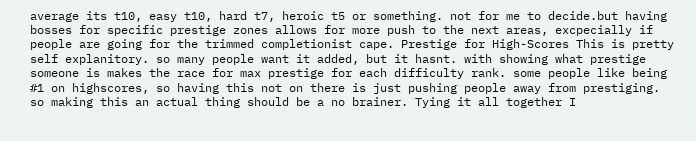average its t10, easy t10, hard t7, heroic t5 or something. not for me to decide.but having bosses for specific prestige zones allows for more push to the next areas, excpecially if people are going for the trimmed completionist cape. Prestige for High-Scores This is pretty self explanitory. so many people want it added, but it hasnt. with showing what prestige someone is makes the race for max prestige for each difficulty rank. some people like being #1 on highscores, so having this not on there is just pushing people away from prestiging. so making this an actual thing should be a no brainer. Tying it all together I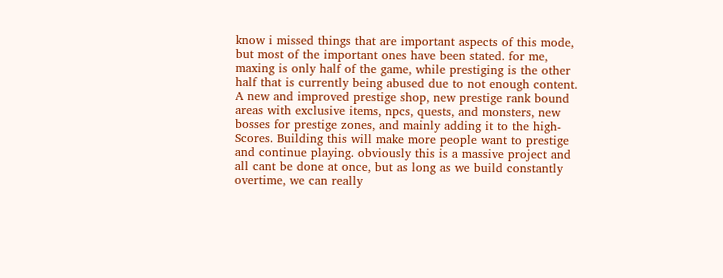know i missed things that are important aspects of this mode, but most of the important ones have been stated. for me, maxing is only half of the game, while prestiging is the other half that is currently being abused due to not enough content. A new and improved prestige shop, new prestige rank bound areas with exclusive items, npcs, quests, and monsters, new bosses for prestige zones, and mainly adding it to the high-Scores. Building this will make more people want to prestige and continue playing. obviously this is a massive project and all cant be done at once, but as long as we build constantly overtime, we can really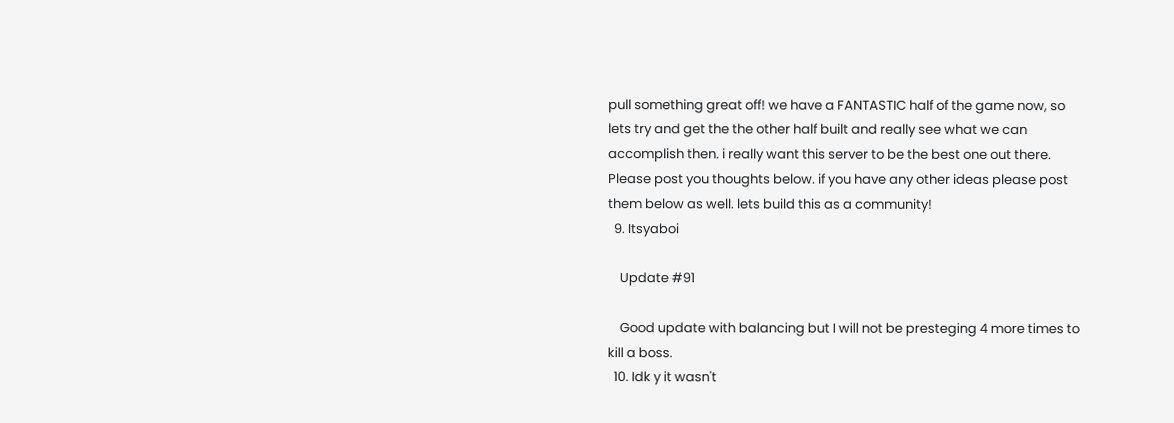pull something great off! we have a FANTASTIC half of the game now, so lets try and get the the other half built and really see what we can accomplish then. i really want this server to be the best one out there. Please post you thoughts below. if you have any other ideas please post them below as well. lets build this as a community!
  9. Itsyaboi

    Update #91

    Good update with balancing but I will not be presteging 4 more times to kill a boss.
  10. Idk y it wasn't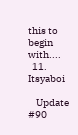this to begin with....
  11. Itsyaboi

    Update #90